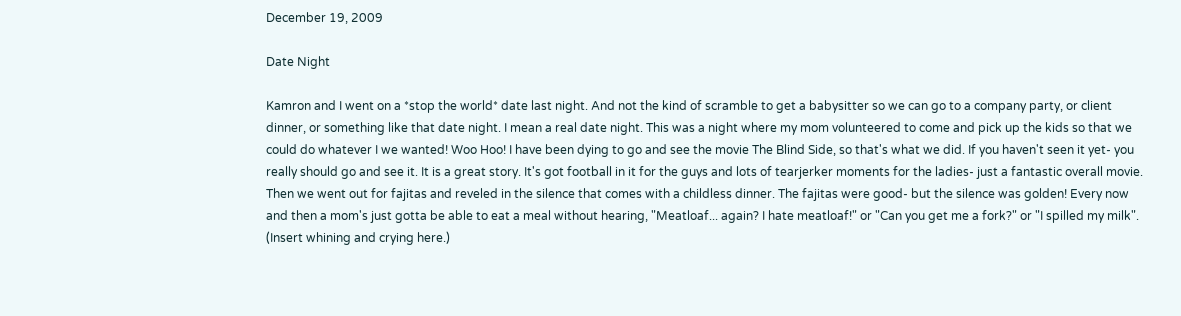December 19, 2009

Date Night

Kamron and I went on a *stop the world* date last night. And not the kind of scramble to get a babysitter so we can go to a company party, or client dinner, or something like that date night. I mean a real date night. This was a night where my mom volunteered to come and pick up the kids so that we could do whatever I we wanted! Woo Hoo! I have been dying to go and see the movie The Blind Side, so that's what we did. If you haven't seen it yet- you really should go and see it. It is a great story. It's got football in it for the guys and lots of tearjerker moments for the ladies- just a fantastic overall movie. Then we went out for fajitas and reveled in the silence that comes with a childless dinner. The fajitas were good- but the silence was golden! Every now and then a mom's just gotta be able to eat a meal without hearing, "Meatloaf... again? I hate meatloaf!" or "Can you get me a fork?" or "I spilled my milk". (Insert whining and crying here.)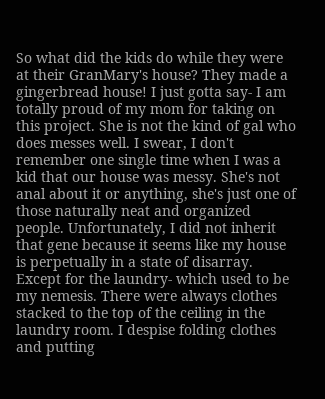So what did the kids do while they were at their GranMary's house? They made a gingerbread house! I just gotta say- I am totally proud of my mom for taking on this project. She is not the kind of gal who does messes well. I swear, I don't remember one single time when I was a kid that our house was messy. She's not anal about it or anything, she's just one of those naturally neat and organized people. Unfortunately, I did not inherit that gene because it seems like my house is perpetually in a state of disarray. Except for the laundry- which used to be my nemesis. There were always clothes stacked to the top of the ceiling in the laundry room. I despise folding clothes and putting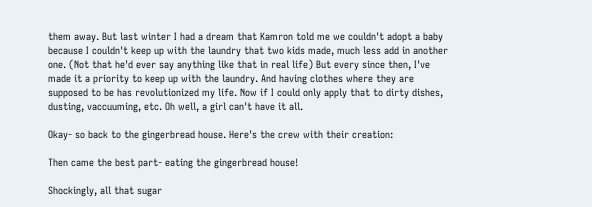them away. But last winter I had a dream that Kamron told me we couldn't adopt a baby because I couldn't keep up with the laundry that two kids made, much less add in another one. (Not that he'd ever say anything like that in real life) But every since then, I've made it a priority to keep up with the laundry. And having clothes where they are supposed to be has revolutionized my life. Now if I could only apply that to dirty dishes, dusting, vaccuuming, etc. Oh well, a girl can't have it all.

Okay- so back to the gingerbread house. Here's the crew with their creation:

Then came the best part- eating the gingerbread house!

Shockingly, all that sugar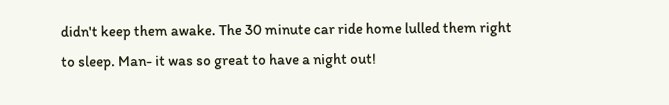didn't keep them awake. The 30 minute car ride home lulled them right to sleep. Man- it was so great to have a night out!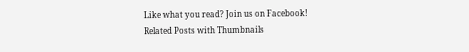Like what you read? Join us on Facebook!
Related Posts with Thumbnails